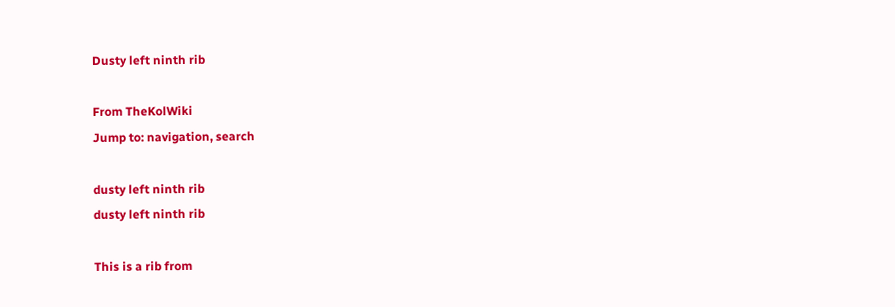Dusty left ninth rib

From TheKolWiki
Jump to: navigation, search

dusty left ninth rib
dusty left ninth rib

This is a rib from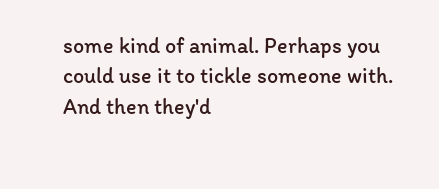some kind of animal. Perhaps you could use it to tickle someone with. And then they'd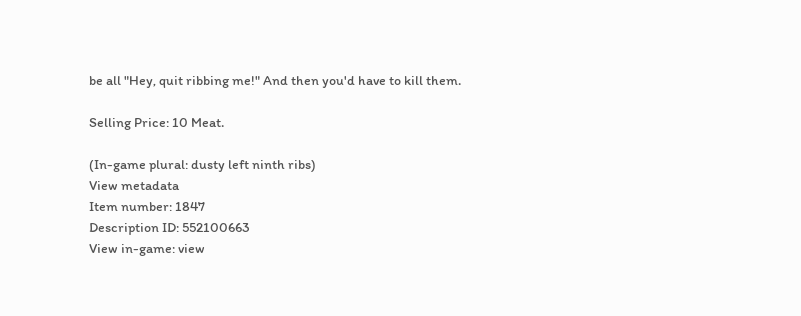be all "Hey, quit ribbing me!" And then you'd have to kill them.

Selling Price: 10 Meat.

(In-game plural: dusty left ninth ribs)
View metadata
Item number: 1847
Description ID: 552100663
View in-game: view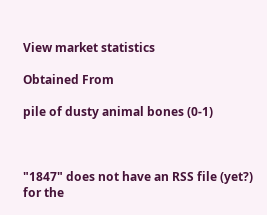View market statistics

Obtained From

pile of dusty animal bones (0-1)



"1847" does not have an RSS file (yet?) for the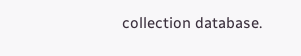collection database.